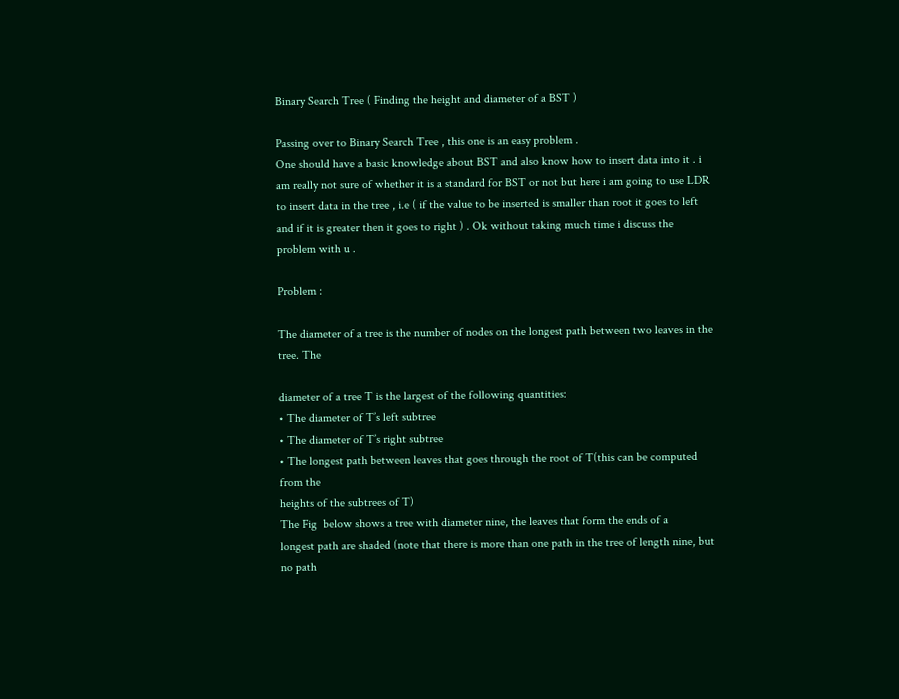Binary Search Tree ( Finding the height and diameter of a BST )

Passing over to Binary Search Tree , this one is an easy problem .
One should have a basic knowledge about BST and also know how to insert data into it . i am really not sure of whether it is a standard for BST or not but here i am going to use LDR to insert data in the tree , i.e ( if the value to be inserted is smaller than root it goes to left and if it is greater then it goes to right ) . Ok without taking much time i discuss the problem with u .

Problem :

The diameter of a tree is the number of nodes on the longest path between two leaves in the tree. The

diameter of a tree T is the largest of the following quantities:
• The diameter of T’s left subtree
• The diameter of T’s right subtree
• The longest path between leaves that goes through the root of T(this can be computed from the
heights of the subtrees of T)
The Fig  below shows a tree with diameter nine, the leaves that form the ends of a
longest path are shaded (note that there is more than one path in the tree of length nine, but no path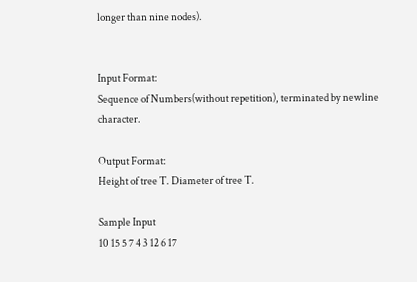longer than nine nodes).


Input Format:
Sequence of Numbers(without repetition), terminated by newline character.

Output Format:
Height of tree T. Diameter of tree T.

Sample Input
10 15 5 7 4 3 12 6 17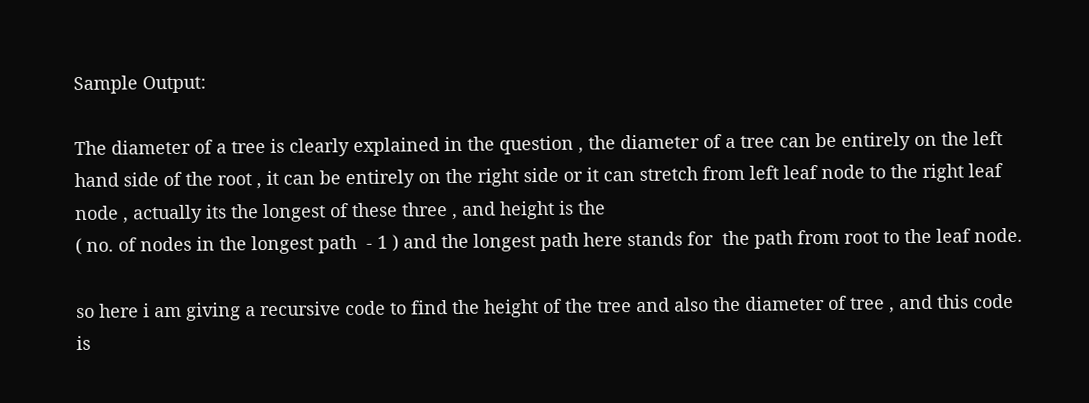Sample Output:

The diameter of a tree is clearly explained in the question , the diameter of a tree can be entirely on the left hand side of the root , it can be entirely on the right side or it can stretch from left leaf node to the right leaf node , actually its the longest of these three , and height is the
( no. of nodes in the longest path  - 1 ) and the longest path here stands for  the path from root to the leaf node.

so here i am giving a recursive code to find the height of the tree and also the diameter of tree , and this code is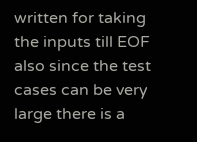written for taking the inputs till EOF also since the test cases can be very large there is a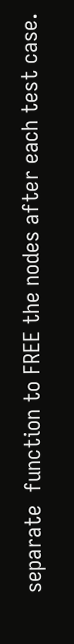separate  function to FREE the nodes after each test case.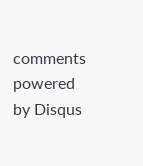comments powered by Disqus